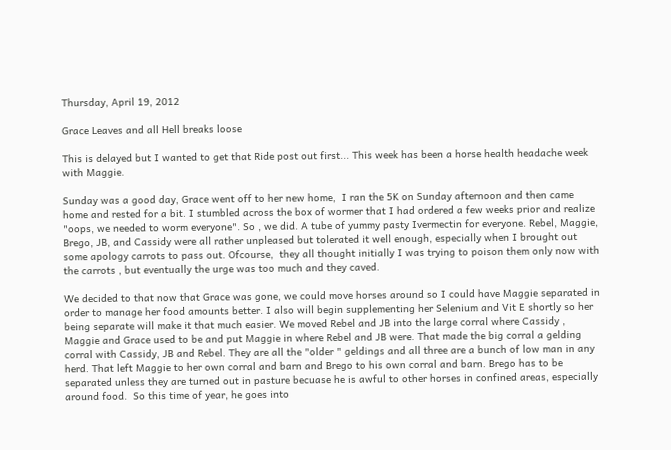Thursday, April 19, 2012

Grace Leaves and all Hell breaks loose

This is delayed but I wanted to get that Ride post out first... This week has been a horse health headache week with Maggie.

Sunday was a good day, Grace went off to her new home,  I ran the 5K on Sunday afternoon and then came home and rested for a bit. I stumbled across the box of wormer that I had ordered a few weeks prior and realize "oops, we needed to worm everyone". So , we did. A tube of yummy pasty Ivermectin for everyone. Rebel, Maggie, Brego, JB, and Cassidy were all rather unpleased but tolerated it well enough, especially when I brought out some apology carrots to pass out. Ofcourse,  they all thought initially I was trying to poison them only now with the carrots , but eventually the urge was too much and they caved.

We decided to that now that Grace was gone, we could move horses around so I could have Maggie separated in order to manage her food amounts better. I also will begin supplementing her Selenium and Vit E shortly so her being separate will make it that much easier. We moved Rebel and JB into the large corral where Cassidy , Maggie and Grace used to be and put Maggie in where Rebel and JB were. That made the big corral a gelding corral with Cassidy, JB and Rebel. They are all the "older " geldings and all three are a bunch of low man in any herd. That left Maggie to her own corral and barn and Brego to his own corral and barn. Brego has to be separated unless they are turned out in pasture becuase he is awful to other horses in confined areas, especially around food.  So this time of year, he goes into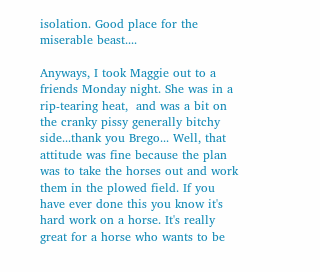isolation. Good place for the miserable beast....

Anyways, I took Maggie out to a friends Monday night. She was in a rip-tearing heat,  and was a bit on the cranky pissy generally bitchy side...thank you Brego... Well, that attitude was fine because the plan was to take the horses out and work them in the plowed field. If you have ever done this you know it's hard work on a horse. It's really great for a horse who wants to be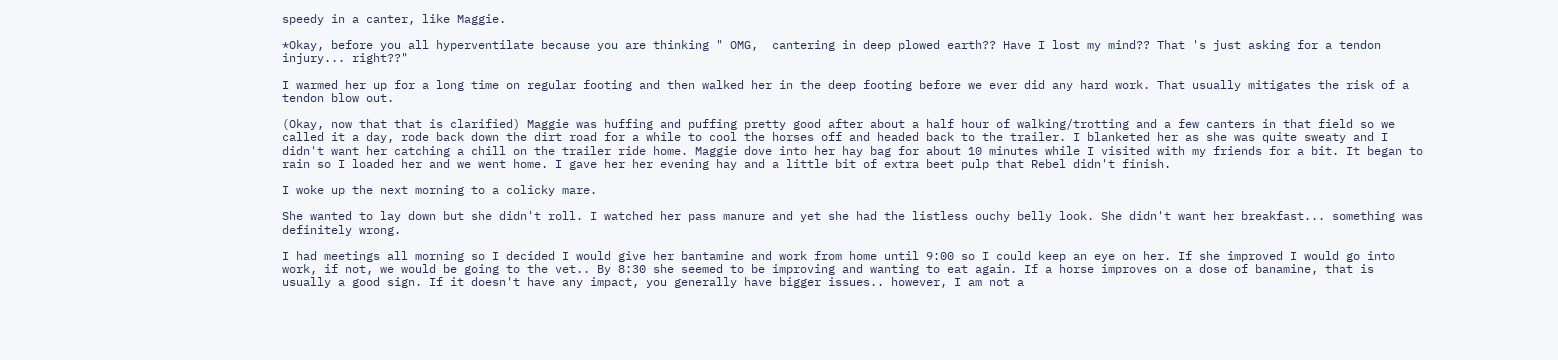speedy in a canter, like Maggie.

*Okay, before you all hyperventilate because you are thinking " OMG,  cantering in deep plowed earth?? Have I lost my mind?? That 's just asking for a tendon injury... right??"

I warmed her up for a long time on regular footing and then walked her in the deep footing before we ever did any hard work. That usually mitigates the risk of a tendon blow out.

(Okay, now that that is clarified) Maggie was huffing and puffing pretty good after about a half hour of walking/trotting and a few canters in that field so we called it a day, rode back down the dirt road for a while to cool the horses off and headed back to the trailer. I blanketed her as she was quite sweaty and I didn't want her catching a chill on the trailer ride home. Maggie dove into her hay bag for about 10 minutes while I visited with my friends for a bit. It began to rain so I loaded her and we went home. I gave her her evening hay and a little bit of extra beet pulp that Rebel didn't finish.

I woke up the next morning to a colicky mare.

She wanted to lay down but she didn't roll. I watched her pass manure and yet she had the listless ouchy belly look. She didn't want her breakfast... something was definitely wrong.

I had meetings all morning so I decided I would give her bantamine and work from home until 9:00 so I could keep an eye on her. If she improved I would go into work, if not, we would be going to the vet.. By 8:30 she seemed to be improving and wanting to eat again. If a horse improves on a dose of banamine, that is usually a good sign. If it doesn't have any impact, you generally have bigger issues.. however, I am not a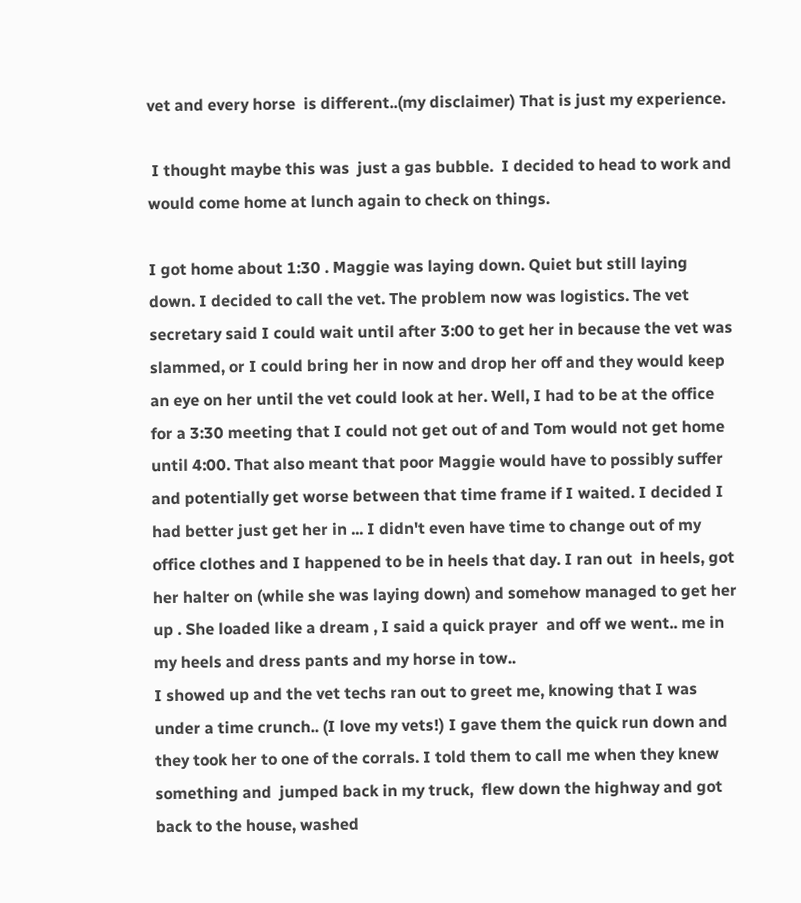vet and every horse  is different..(my disclaimer) That is just my experience.

 I thought maybe this was  just a gas bubble.  I decided to head to work and would come home at lunch again to check on things.

I got home about 1:30 . Maggie was laying down. Quiet but still laying down. I decided to call the vet. The problem now was logistics. The vet secretary said I could wait until after 3:00 to get her in because the vet was slammed, or I could bring her in now and drop her off and they would keep an eye on her until the vet could look at her. Well, I had to be at the office for a 3:30 meeting that I could not get out of and Tom would not get home until 4:00. That also meant that poor Maggie would have to possibly suffer and potentially get worse between that time frame if I waited. I decided I had better just get her in ... I didn't even have time to change out of my office clothes and I happened to be in heels that day. I ran out  in heels, got her halter on (while she was laying down) and somehow managed to get her up . She loaded like a dream , I said a quick prayer  and off we went.. me in my heels and dress pants and my horse in tow..
I showed up and the vet techs ran out to greet me, knowing that I was under a time crunch.. (I love my vets!) I gave them the quick run down and they took her to one of the corrals. I told them to call me when they knew something and  jumped back in my truck,  flew down the highway and got back to the house, washed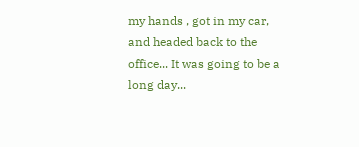my hands , got in my car, and headed back to the office... It was going to be a long day...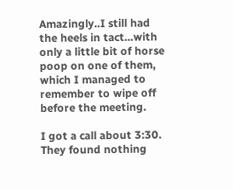Amazingly..I still had the heels in tact...with only a little bit of horse poop on one of them, which I managed to remember to wipe off before the meeting.

I got a call about 3:30. They found nothing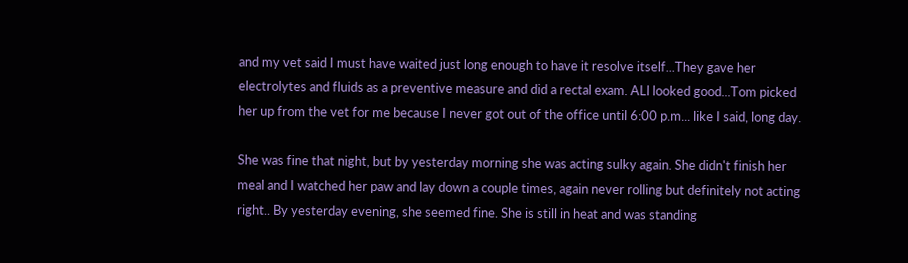and my vet said I must have waited just long enough to have it resolve itself...They gave her electrolytes and fluids as a preventive measure and did a rectal exam. ALl looked good...Tom picked her up from the vet for me because I never got out of the office until 6:00 p.m... like I said, long day.

She was fine that night, but by yesterday morning she was acting sulky again. She didn't finish her meal and I watched her paw and lay down a couple times, again never rolling but definitely not acting right.. By yesterday evening, she seemed fine. She is still in heat and was standing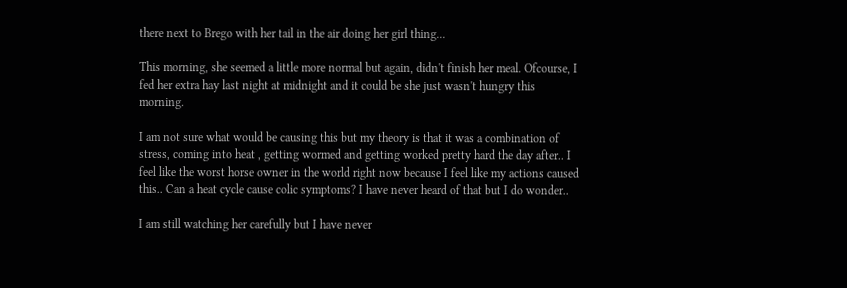there next to Brego with her tail in the air doing her girl thing...

This morning, she seemed a little more normal but again, didn't finish her meal. Ofcourse, I fed her extra hay last night at midnight and it could be she just wasn't hungry this morning.

I am not sure what would be causing this but my theory is that it was a combination of stress, coming into heat , getting wormed and getting worked pretty hard the day after.. I feel like the worst horse owner in the world right now because I feel like my actions caused this.. Can a heat cycle cause colic symptoms? I have never heard of that but I do wonder..

I am still watching her carefully but I have never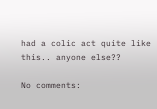had a colic act quite like this.. anyone else??

No comments: